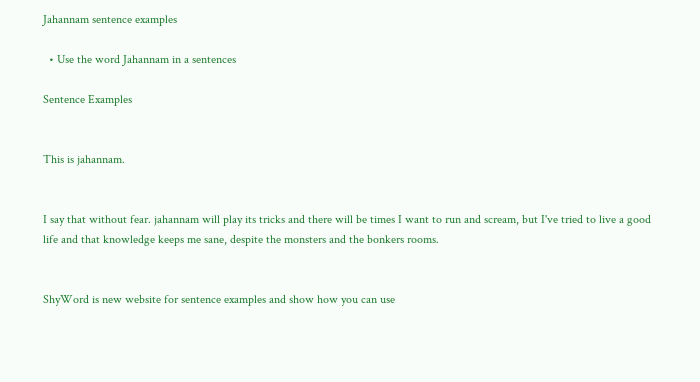Jahannam sentence examples

  • Use the word Jahannam in a sentences

Sentence Examples


This is jahannam.


I say that without fear. jahannam will play its tricks and there will be times I want to run and scream, but I've tried to live a good life and that knowledge keeps me sane, despite the monsters and the bonkers rooms.


ShyWord is new website for sentence examples and show how you can use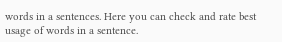words in a sentences. Here you can check and rate best usage of words in a sentence.